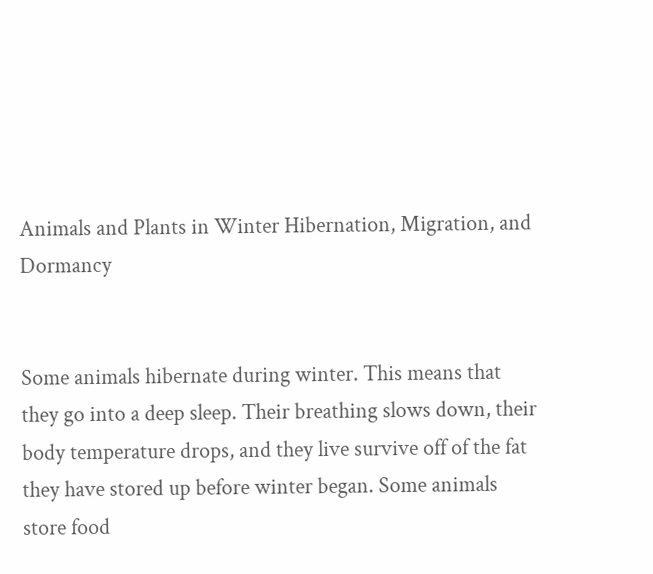Animals and Plants in Winter Hibernation, Migration, and Dormancy


Some animals hibernate during winter. This means that they go into a deep sleep. Their breathing slows down, their body temperature drops, and they live survive off of the fat they have stored up before winter began. Some animals store food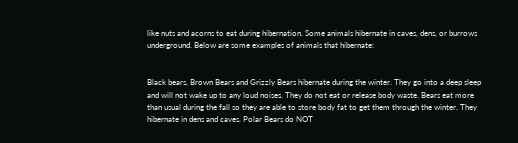like nuts and acorns to eat during hibernation. Some animals hibernate in caves, dens, or burrows underground. Below are some examples of animals that hibernate:


Black bears, Brown Bears and Grizzly Bears hibernate during the winter. They go into a deep sleep and will not wake up to any loud noises. They do not eat or release body waste. Bears eat more than usual during the fall so they are able to store body fat to get them through the winter. They hibernate in dens and caves. Polar Bears do NOT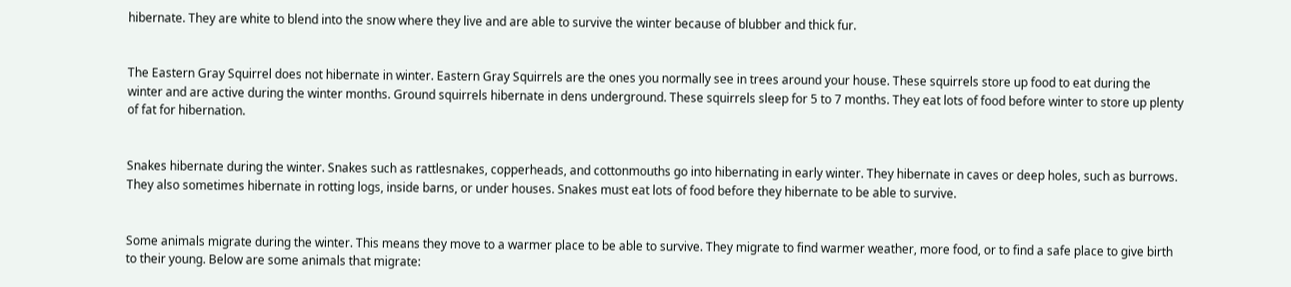hibernate. They are white to blend into the snow where they live and are able to survive the winter because of blubber and thick fur.


The Eastern Gray Squirrel does not hibernate in winter. Eastern Gray Squirrels are the ones you normally see in trees around your house. These squirrels store up food to eat during the winter and are active during the winter months. Ground squirrels hibernate in dens underground. These squirrels sleep for 5 to 7 months. They eat lots of food before winter to store up plenty of fat for hibernation.


Snakes hibernate during the winter. Snakes such as rattlesnakes, copperheads, and cottonmouths go into hibernating in early winter. They hibernate in caves or deep holes, such as burrows. They also sometimes hibernate in rotting logs, inside barns, or under houses. Snakes must eat lots of food before they hibernate to be able to survive.


Some animals migrate during the winter. This means they move to a warmer place to be able to survive. They migrate to find warmer weather, more food, or to find a safe place to give birth to their young. Below are some animals that migrate: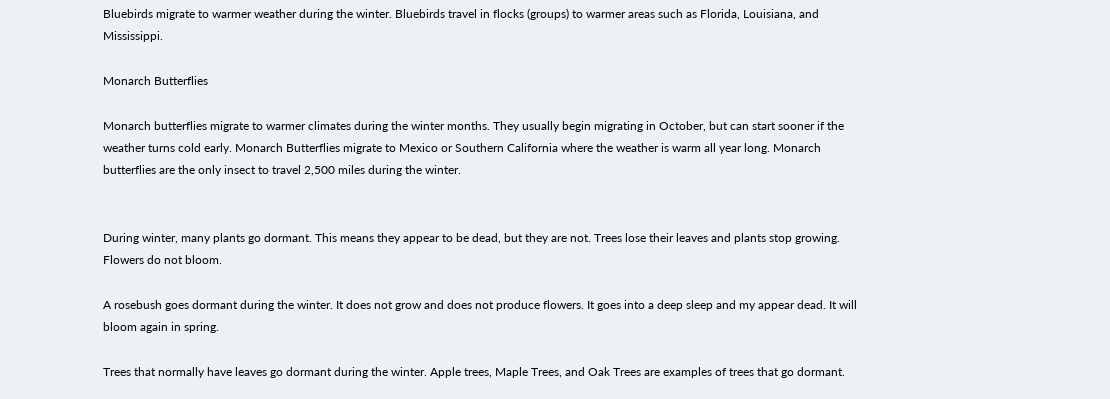Bluebirds migrate to warmer weather during the winter. Bluebirds travel in flocks (groups) to warmer areas such as Florida, Louisiana, and Mississippi.

Monarch Butterflies

Monarch butterflies migrate to warmer climates during the winter months. They usually begin migrating in October, but can start sooner if the weather turns cold early. Monarch Butterflies migrate to Mexico or Southern California where the weather is warm all year long. Monarch butterflies are the only insect to travel 2,500 miles during the winter.


During winter, many plants go dormant. This means they appear to be dead, but they are not. Trees lose their leaves and plants stop growing. Flowers do not bloom.

A rosebush goes dormant during the winter. It does not grow and does not produce flowers. It goes into a deep sleep and my appear dead. It will bloom again in spring.

Trees that normally have leaves go dormant during the winter. Apple trees, Maple Trees, and Oak Trees are examples of trees that go dormant.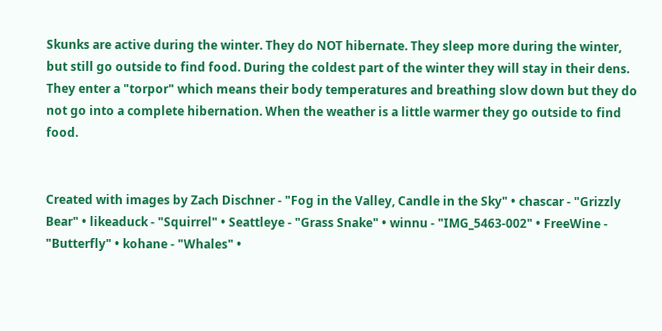Skunks are active during the winter. They do NOT hibernate. They sleep more during the winter, but still go outside to find food. During the coldest part of the winter they will stay in their dens. They enter a "torpor" which means their body temperatures and breathing slow down but they do not go into a complete hibernation. When the weather is a little warmer they go outside to find food.


Created with images by Zach Dischner - "Fog in the Valley, Candle in the Sky" • chascar - "Grizzly Bear" • likeaduck - "Squirrel" • Seattleye - "Grass Snake" • winnu - "IMG_5463-002" • FreeWine - "Butterfly" • kohane - "Whales" •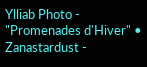Ylliab Photo - "Promenades d'Hiver" • Zanastardust -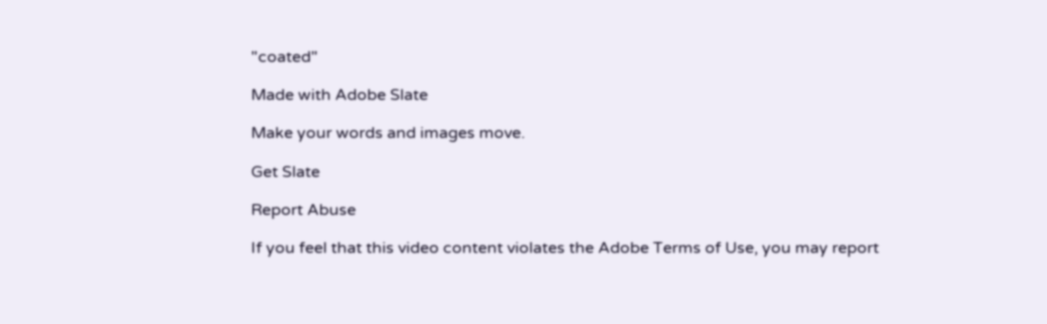"coated"

Made with Adobe Slate

Make your words and images move.

Get Slate

Report Abuse

If you feel that this video content violates the Adobe Terms of Use, you may report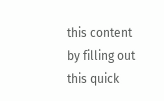this content by filling out this quick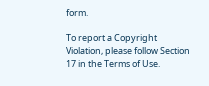form.

To report a Copyright Violation, please follow Section 17 in the Terms of Use.